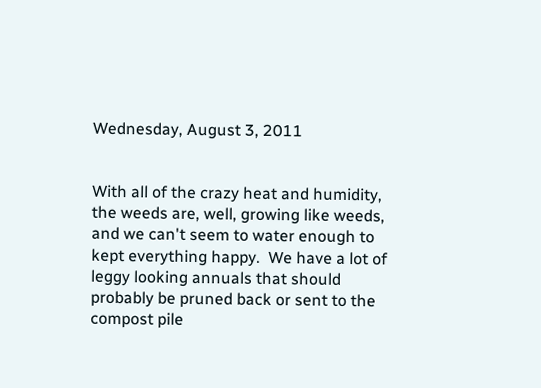Wednesday, August 3, 2011


With all of the crazy heat and humidity, the weeds are, well, growing like weeds, and we can't seem to water enough to kept everything happy.  We have a lot of leggy looking annuals that should probably be pruned back or sent to the compost pile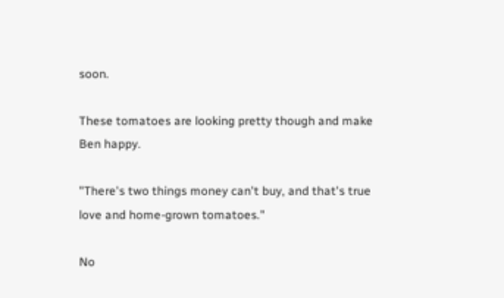soon.

These tomatoes are looking pretty though and make Ben happy.

"There's two things money can't buy, and that's true love and home-grown tomatoes."

No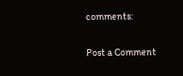comments:

Post a Comment